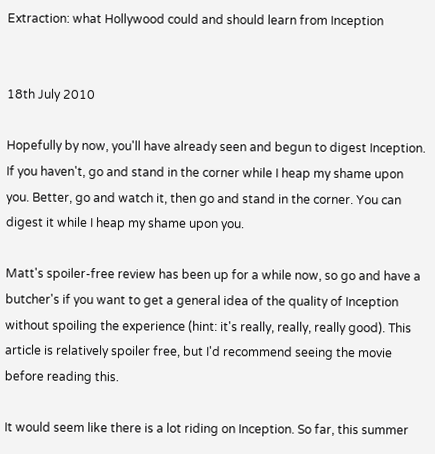Extraction: what Hollywood could and should learn from Inception


18th July 2010

Hopefully by now, you'll have already seen and begun to digest Inception. If you haven't, go and stand in the corner while I heap my shame upon you. Better, go and watch it, then go and stand in the corner. You can digest it while I heap my shame upon you.

Matt's spoiler-free review has been up for a while now, so go and have a butcher's if you want to get a general idea of the quality of Inception without spoiling the experience (hint: it's really, really, really good). This article is relatively spoiler free, but I'd recommend seeing the movie before reading this.

It would seem like there is a lot riding on Inception. So far, this summer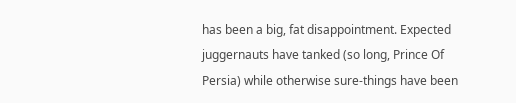has been a big, fat disappointment. Expected juggernauts have tanked (so long, Prince Of Persia) while otherwise sure-things have been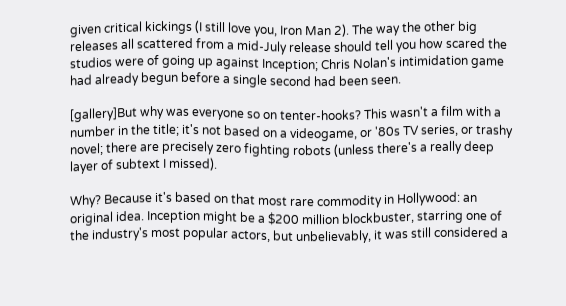given critical kickings (I still love you, Iron Man 2). The way the other big releases all scattered from a mid-July release should tell you how scared the studios were of going up against Inception; Chris Nolan's intimidation game had already begun before a single second had been seen.

[gallery]But why was everyone so on tenter-hooks? This wasn't a film with a number in the title; it's not based on a videogame, or '80s TV series, or trashy novel; there are precisely zero fighting robots (unless there's a really deep layer of subtext I missed).

Why? Because it's based on that most rare commodity in Hollywood: an original idea. Inception might be a $200 million blockbuster, starring one of the industry's most popular actors, but unbelievably, it was still considered a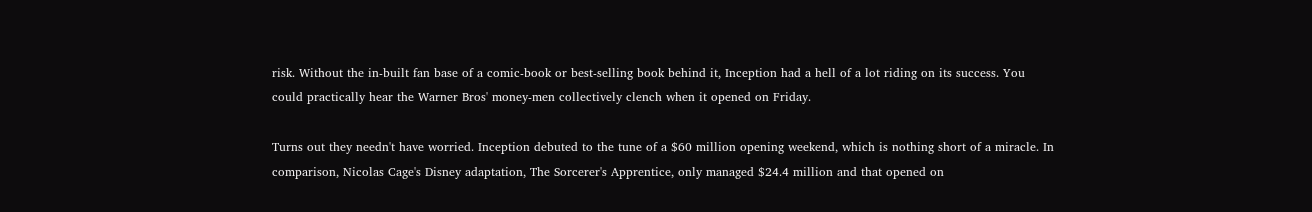risk. Without the in-built fan base of a comic-book or best-selling book behind it, Inception had a hell of a lot riding on its success. You could practically hear the Warner Bros' money-men collectively clench when it opened on Friday.

Turns out they needn't have worried. Inception debuted to the tune of a $60 million opening weekend, which is nothing short of a miracle. In comparison, Nicolas Cage's Disney adaptation, The Sorcerer's Apprentice, only managed $24.4 million and that opened on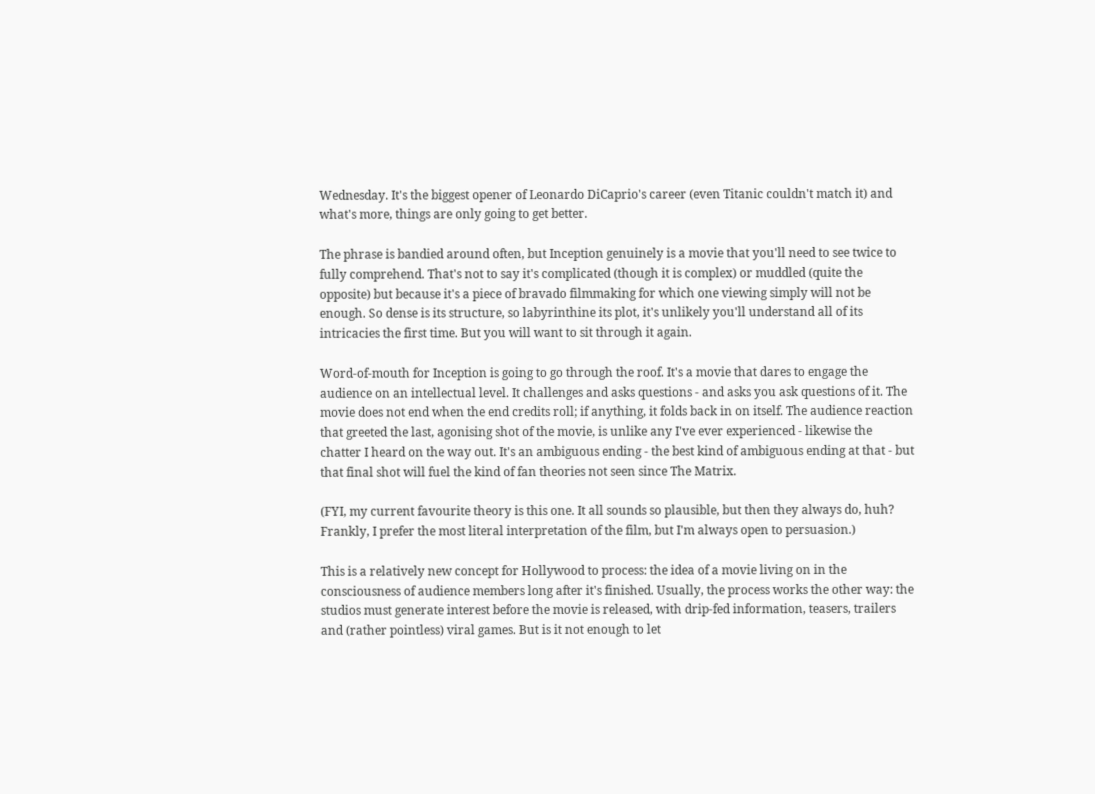Wednesday. It's the biggest opener of Leonardo DiCaprio's career (even Titanic couldn't match it) and what's more, things are only going to get better.

The phrase is bandied around often, but Inception genuinely is a movie that you'll need to see twice to fully comprehend. That's not to say it's complicated (though it is complex) or muddled (quite the opposite) but because it's a piece of bravado filmmaking for which one viewing simply will not be enough. So dense is its structure, so labyrinthine its plot, it's unlikely you'll understand all of its intricacies the first time. But you will want to sit through it again.

Word-of-mouth for Inception is going to go through the roof. It's a movie that dares to engage the audience on an intellectual level. It challenges and asks questions - and asks you ask questions of it. The movie does not end when the end credits roll; if anything, it folds back in on itself. The audience reaction that greeted the last, agonising shot of the movie, is unlike any I've ever experienced - likewise the chatter I heard on the way out. It's an ambiguous ending - the best kind of ambiguous ending at that - but that final shot will fuel the kind of fan theories not seen since The Matrix.

(FYI, my current favourite theory is this one. It all sounds so plausible, but then they always do, huh? Frankly, I prefer the most literal interpretation of the film, but I'm always open to persuasion.)

This is a relatively new concept for Hollywood to process: the idea of a movie living on in the consciousness of audience members long after it's finished. Usually, the process works the other way: the studios must generate interest before the movie is released, with drip-fed information, teasers, trailers and (rather pointless) viral games. But is it not enough to let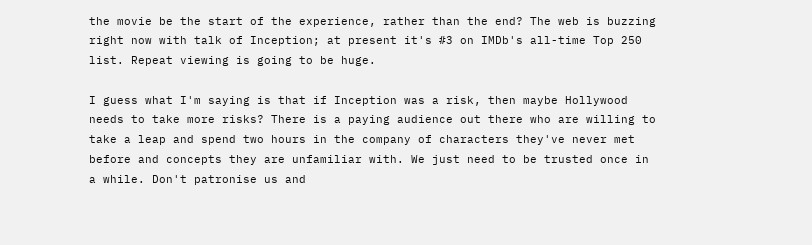the movie be the start of the experience, rather than the end? The web is buzzing right now with talk of Inception; at present it's #3 on IMDb's all-time Top 250 list. Repeat viewing is going to be huge.

I guess what I'm saying is that if Inception was a risk, then maybe Hollywood needs to take more risks? There is a paying audience out there who are willing to take a leap and spend two hours in the company of characters they've never met before and concepts they are unfamiliar with. We just need to be trusted once in a while. Don't patronise us and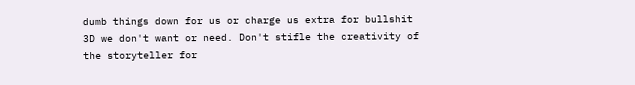dumb things down for us or charge us extra for bullshit 3D we don't want or need. Don't stifle the creativity of the storyteller for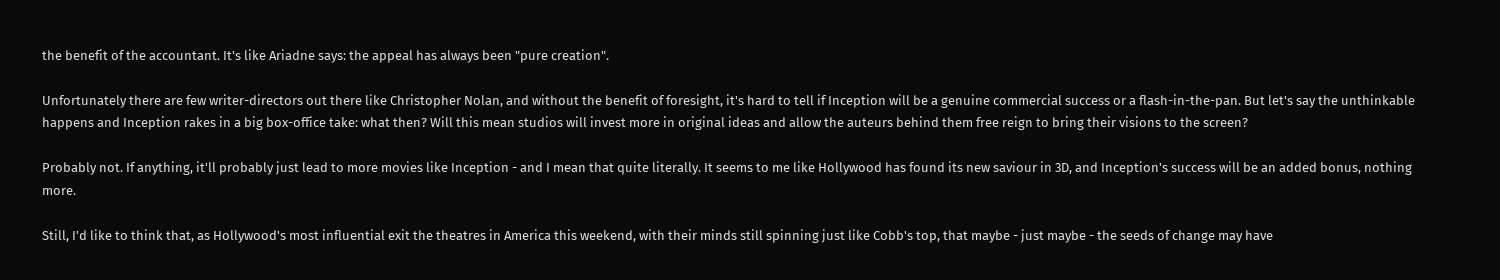the benefit of the accountant. It's like Ariadne says: the appeal has always been "pure creation".

Unfortunately there are few writer-directors out there like Christopher Nolan, and without the benefit of foresight, it's hard to tell if Inception will be a genuine commercial success or a flash-in-the-pan. But let's say the unthinkable happens and Inception rakes in a big box-office take: what then? Will this mean studios will invest more in original ideas and allow the auteurs behind them free reign to bring their visions to the screen?

Probably not. If anything, it'll probably just lead to more movies like Inception - and I mean that quite literally. It seems to me like Hollywood has found its new saviour in 3D, and Inception's success will be an added bonus, nothing more.

Still, I'd like to think that, as Hollywood's most influential exit the theatres in America this weekend, with their minds still spinning just like Cobb's top, that maybe - just maybe - the seeds of change may have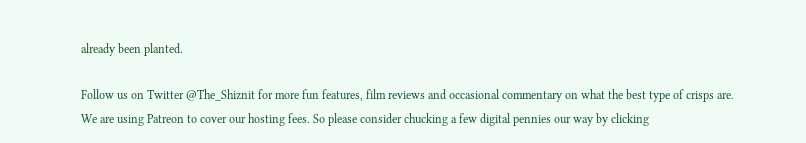already been planted.

Follow us on Twitter @The_Shiznit for more fun features, film reviews and occasional commentary on what the best type of crisps are.
We are using Patreon to cover our hosting fees. So please consider chucking a few digital pennies our way by clicking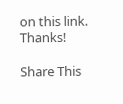on this link. Thanks!

Share This